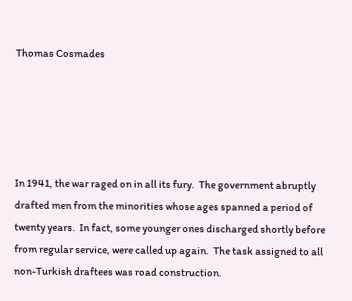Thomas Cosmades





In 1941, the war raged on in all its fury.  The government abruptly drafted men from the minorities whose ages spanned a period of twenty years.  In fact, some younger ones discharged shortly before from regular service, were called up again.  The task assigned to all non-Turkish draftees was road construction.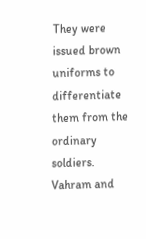They were issued brown uniforms to differentiate them from the ordinary soldiers. Vahram and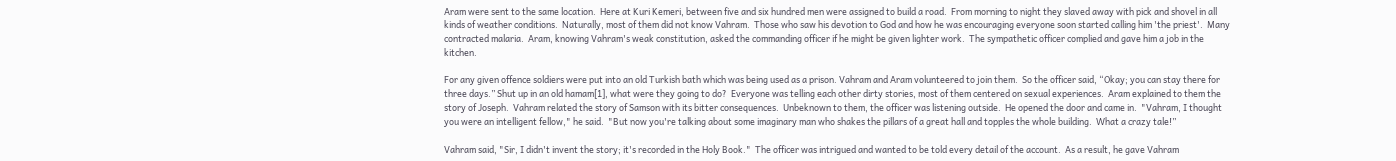Aram were sent to the same location.  Here at Kuri Kemeri, between five and six hundred men were assigned to build a road.  From morning to night they slaved away with pick and shovel in all kinds of weather conditions.  Naturally, most of them did not know Vahram.  Those who saw his devotion to God and how he was encouraging everyone soon started calling him 'the priest'.  Many contracted malaria.  Aram, knowing Vahram's weak constitution, asked the commanding officer if he might be given lighter work.  The sympathetic officer complied and gave him a job in the kitchen.

For any given offence soldiers were put into an old Turkish bath which was being used as a prison. Vahram and Aram volunteered to join them.  So the officer said, “Okay; you can stay there for three days.” Shut up in an old hamam[1], what were they going to do?  Everyone was telling each other dirty stories, most of them centered on sexual experiences.  Aram explained to them the story of Joseph.  Vahram related the story of Samson with its bitter consequences.  Unbeknown to them, the officer was listening outside.  He opened the door and came in.  "Vahram, I thought you were an intelligent fellow," he said.  "But now you're talking about some imaginary man who shakes the pillars of a great hall and topples the whole building.  What a crazy tale!”

Vahram said, "Sir, I didn't invent the story; it's recorded in the Holy Book."  The officer was intrigued and wanted to be told every detail of the account.  As a result, he gave Vahram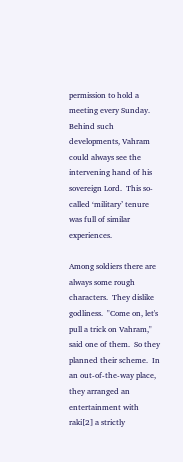permission to hold a meeting every Sunday.  Behind such developments, Vahram could always see the intervening hand of his sovereign Lord.  This so-called ‘military’ tenure was full of similar experiences.

Among soldiers there are always some rough characters.  They dislike godliness.  "Come on, let's pull a trick on Vahram," said one of them.  So they planned their scheme.  In an out-of-the-way place, they arranged an entertainment with raki[2] a strictly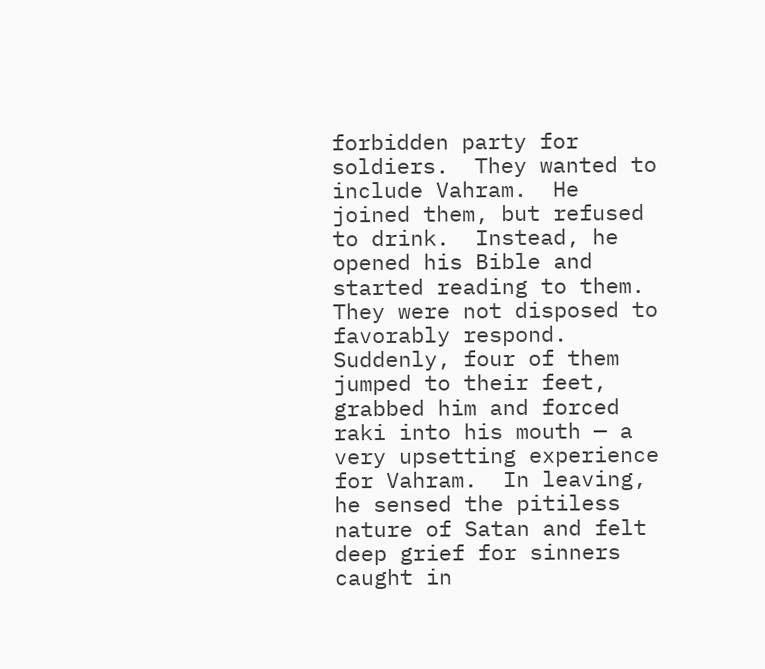forbidden party for soldiers.  They wanted to include Vahram.  He joined them, but refused to drink.  Instead, he opened his Bible and started reading to them.  They were not disposed to favorably respond.  Suddenly, four of them jumped to their feet, grabbed him and forced raki into his mouth — a very upsetting experience for Vahram.  In leaving, he sensed the pitiless nature of Satan and felt deep grief for sinners caught in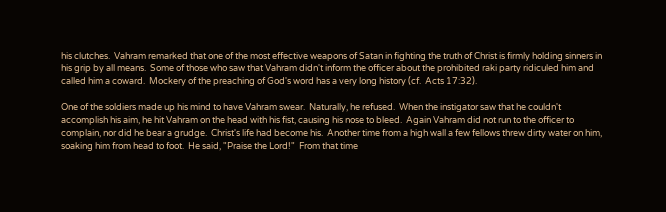his clutches.  Vahram remarked that one of the most effective weapons of Satan in fighting the truth of Christ is firmly holding sinners in his grip by all means.  Some of those who saw that Vahram didn't inform the officer about the prohibited raki party ridiculed him and called him a coward.  Mockery of the preaching of God's word has a very long history (cf.  Acts 17:32).

One of the soldiers made up his mind to have Vahram swear.  Naturally, he refused.  When the instigator saw that he couldn't accomplish his aim, he hit Vahram on the head with his fist, causing his nose to bleed.  Again Vahram did not run to the officer to complain, nor did he bear a grudge.  Christ's life had become his.  Another time from a high wall a few fellows threw dirty water on him, soaking him from head to foot.  He said, "Praise the Lord!"  From that time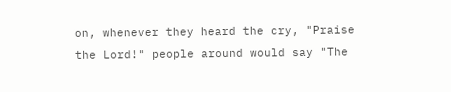on, whenever they heard the cry, "Praise the Lord!" people around would say "The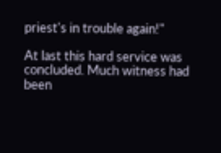priest's in trouble again!"

At last this hard service was concluded. Much witness had been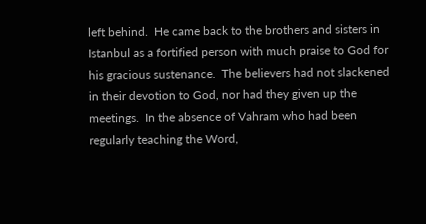left behind.  He came back to the brothers and sisters in Istanbul as a fortified person with much praise to God for his gracious sustenance.  The believers had not slackened in their devotion to God, nor had they given up the meetings.  In the absence of Vahram who had been regularly teaching the Word,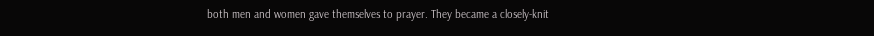both men and women gave themselves to prayer. They became a closely-knit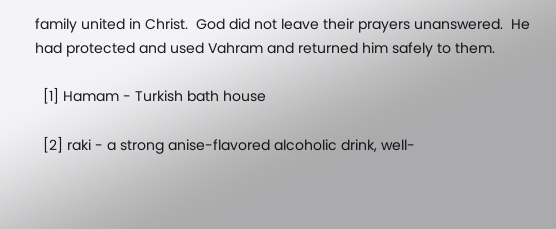family united in Christ.  God did not leave their prayers unanswered.  He had protected and used Vahram and returned him safely to them.

  [1] Hamam - Turkish bath house

  [2] raki - a strong anise-flavored alcoholic drink, well-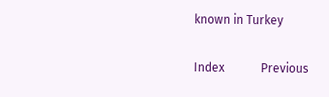known in Turkey

Index            Previous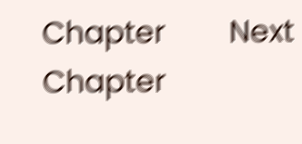Chapter        Next Chapter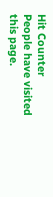Hit Counter
People have visited this page.